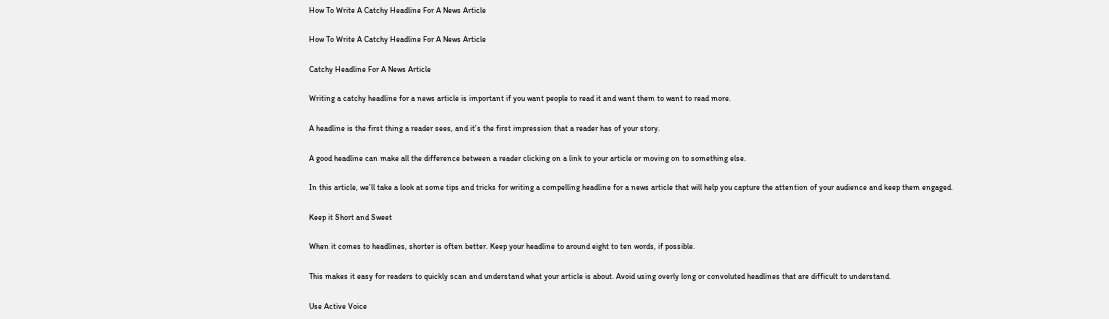How To Write A Catchy Headline For A News Article

How To Write A Catchy Headline For A News Article

Catchy Headline For A News Article

Writing a catchy headline for a news article is important if you want people to read it and want them to want to read more.

A headline is the first thing a reader sees, and it’s the first impression that a reader has of your story.

A good headline can make all the difference between a reader clicking on a link to your article or moving on to something else.

In this article, we’ll take a look at some tips and tricks for writing a compelling headline for a news article that will help you capture the attention of your audience and keep them engaged.

Keep it Short and Sweet

When it comes to headlines, shorter is often better. Keep your headline to around eight to ten words, if possible.

This makes it easy for readers to quickly scan and understand what your article is about. Avoid using overly long or convoluted headlines that are difficult to understand.

Use Active Voice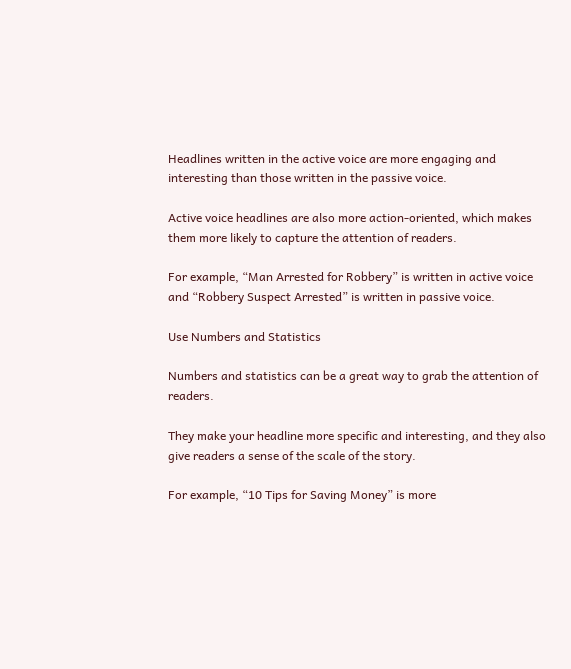Headlines written in the active voice are more engaging and interesting than those written in the passive voice.

Active voice headlines are also more action-oriented, which makes them more likely to capture the attention of readers.

For example, “Man Arrested for Robbery” is written in active voice and “Robbery Suspect Arrested” is written in passive voice.

Use Numbers and Statistics

Numbers and statistics can be a great way to grab the attention of readers.

They make your headline more specific and interesting, and they also give readers a sense of the scale of the story.

For example, “10 Tips for Saving Money” is more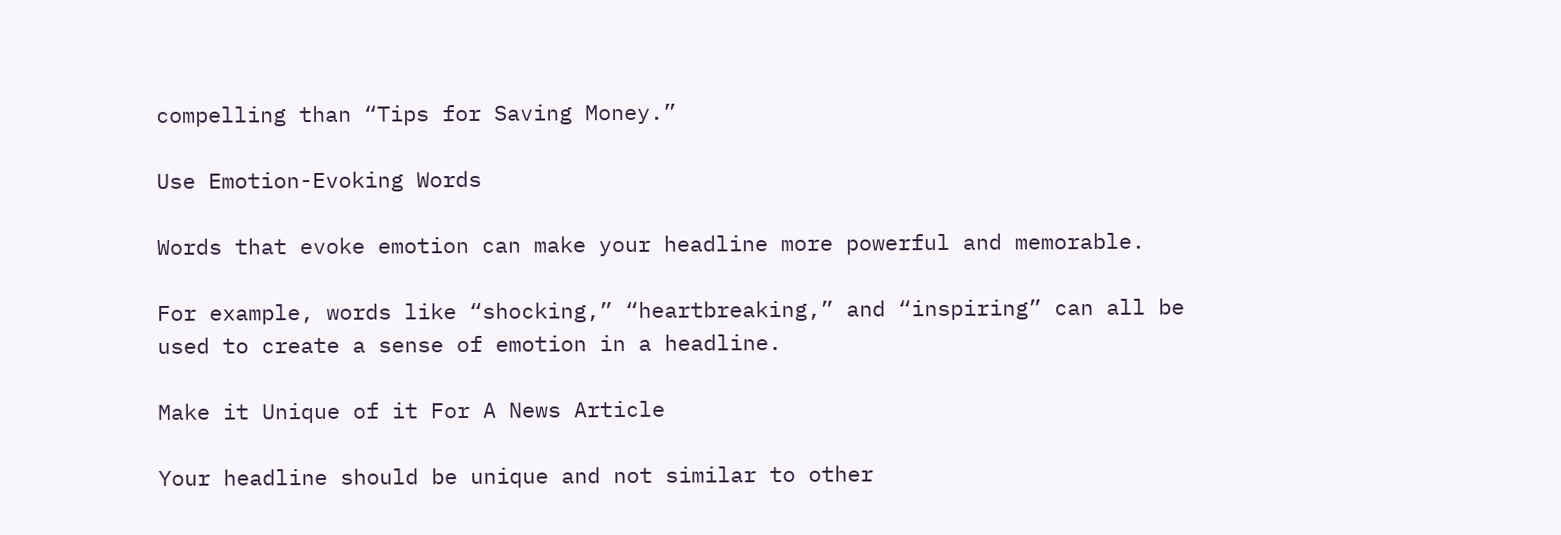compelling than “Tips for Saving Money.”

Use Emotion-Evoking Words

Words that evoke emotion can make your headline more powerful and memorable.

For example, words like “shocking,” “heartbreaking,” and “inspiring” can all be used to create a sense of emotion in a headline.

Make it Unique of it For A News Article

Your headline should be unique and not similar to other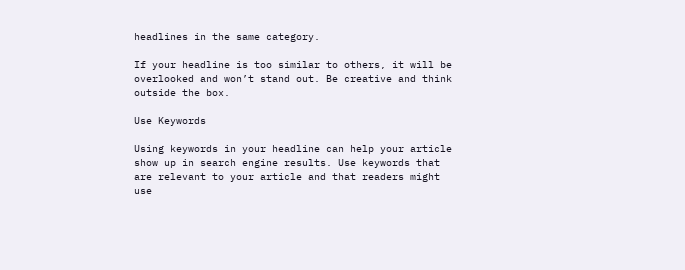headlines in the same category.

If your headline is too similar to others, it will be overlooked and won’t stand out. Be creative and think outside the box.

Use Keywords

Using keywords in your headline can help your article show up in search engine results. Use keywords that are relevant to your article and that readers might use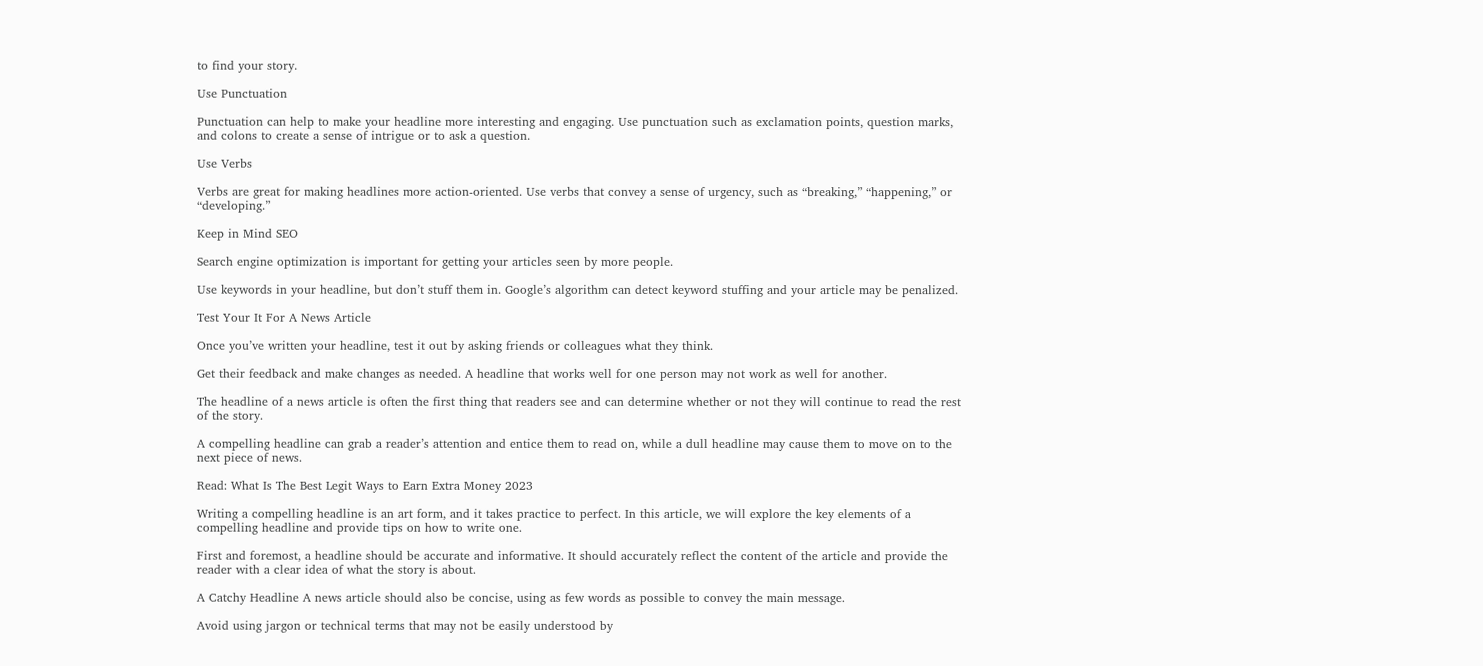to find your story.

Use Punctuation

Punctuation can help to make your headline more interesting and engaging. Use punctuation such as exclamation points, question marks, and colons to create a sense of intrigue or to ask a question.

Use Verbs

Verbs are great for making headlines more action-oriented. Use verbs that convey a sense of urgency, such as “breaking,” “happening,” or “developing.”

Keep in Mind SEO

Search engine optimization is important for getting your articles seen by more people.

Use keywords in your headline, but don’t stuff them in. Google’s algorithm can detect keyword stuffing and your article may be penalized.

Test Your It For A News Article

Once you’ve written your headline, test it out by asking friends or colleagues what they think.

Get their feedback and make changes as needed. A headline that works well for one person may not work as well for another.

The headline of a news article is often the first thing that readers see and can determine whether or not they will continue to read the rest of the story.

A compelling headline can grab a reader’s attention and entice them to read on, while a dull headline may cause them to move on to the next piece of news.

Read: What Is The Best Legit Ways to Earn Extra Money 2023

Writing a compelling headline is an art form, and it takes practice to perfect. In this article, we will explore the key elements of a compelling headline and provide tips on how to write one.

First and foremost, a headline should be accurate and informative. It should accurately reflect the content of the article and provide the reader with a clear idea of what the story is about.

A Catchy Headline A news article should also be concise, using as few words as possible to convey the main message.

Avoid using jargon or technical terms that may not be easily understood by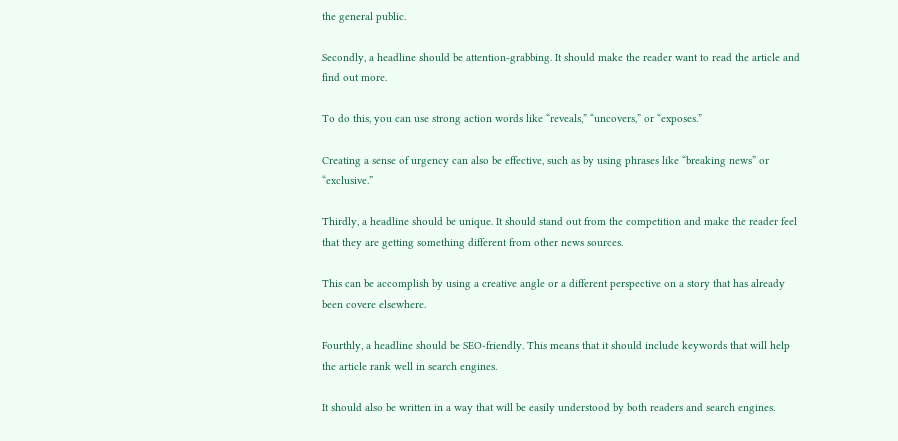the general public.

Secondly, a headline should be attention-grabbing. It should make the reader want to read the article and find out more.

To do this, you can use strong action words like “reveals,” “uncovers,” or “exposes.”

Creating a sense of urgency can also be effective, such as by using phrases like “breaking news” or “exclusive.”

Thirdly, a headline should be unique. It should stand out from the competition and make the reader feel that they are getting something different from other news sources.

This can be accomplish by using a creative angle or a different perspective on a story that has already been covere elsewhere.

Fourthly, a headline should be SEO-friendly. This means that it should include keywords that will help the article rank well in search engines.

It should also be written in a way that will be easily understood by both readers and search engines.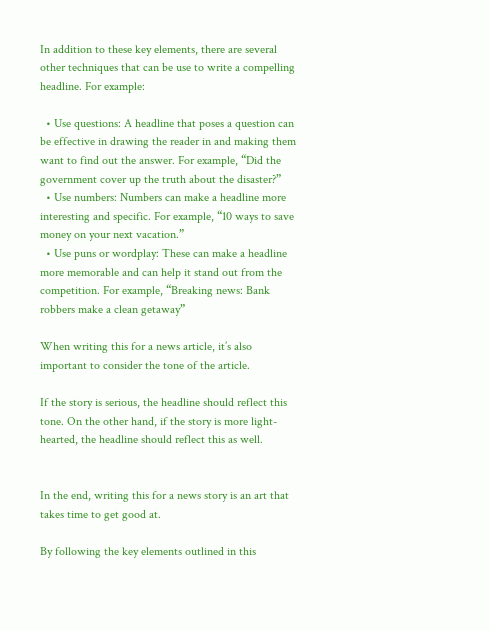In addition to these key elements, there are several other techniques that can be use to write a compelling headline. For example:

  • Use questions: A headline that poses a question can be effective in drawing the reader in and making them want to find out the answer. For example, “Did the government cover up the truth about the disaster?”
  • Use numbers: Numbers can make a headline more interesting and specific. For example, “10 ways to save money on your next vacation.”
  • Use puns or wordplay: These can make a headline more memorable and can help it stand out from the competition. For example, “Breaking news: Bank robbers make a clean getaway”

When writing this for a news article, it’s also important to consider the tone of the article.

If the story is serious, the headline should reflect this tone. On the other hand, if the story is more light-hearted, the headline should reflect this as well.


In the end, writing this for a news story is an art that takes time to get good at.

By following the key elements outlined in this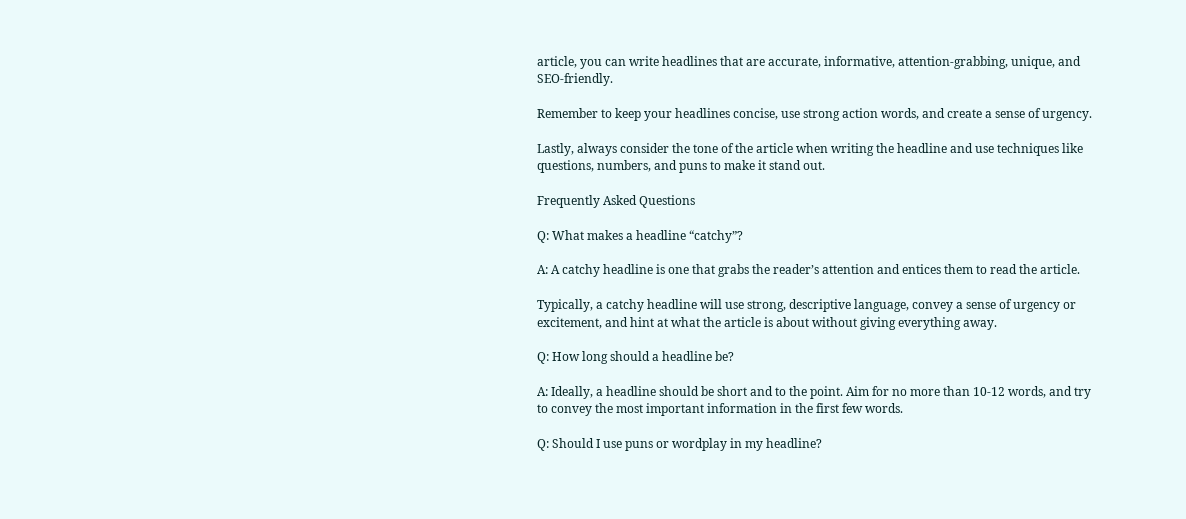article, you can write headlines that are accurate, informative, attention-grabbing, unique, and SEO-friendly.

Remember to keep your headlines concise, use strong action words, and create a sense of urgency.

Lastly, always consider the tone of the article when writing the headline and use techniques like questions, numbers, and puns to make it stand out.

Frequently Asked Questions

Q: What makes a headline “catchy”?

A: A catchy headline is one that grabs the reader’s attention and entices them to read the article.

Typically, a catchy headline will use strong, descriptive language, convey a sense of urgency or excitement, and hint at what the article is about without giving everything away.

Q: How long should a headline be?

A: Ideally, a headline should be short and to the point. Aim for no more than 10-12 words, and try to convey the most important information in the first few words.

Q: Should I use puns or wordplay in my headline?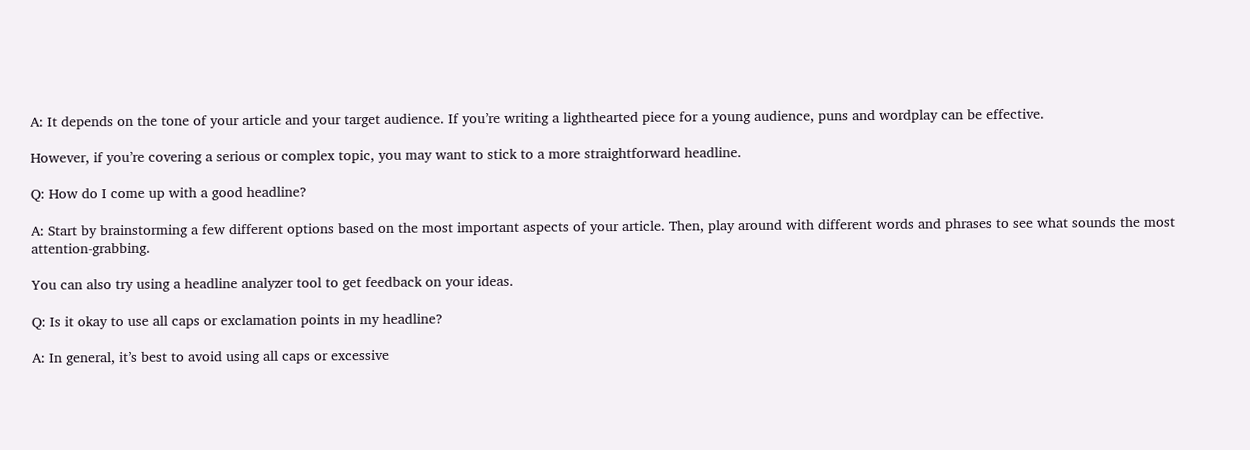A: It depends on the tone of your article and your target audience. If you’re writing a lighthearted piece for a young audience, puns and wordplay can be effective.

However, if you’re covering a serious or complex topic, you may want to stick to a more straightforward headline.

Q: How do I come up with a good headline?

A: Start by brainstorming a few different options based on the most important aspects of your article. Then, play around with different words and phrases to see what sounds the most attention-grabbing.

You can also try using a headline analyzer tool to get feedback on your ideas.

Q: Is it okay to use all caps or exclamation points in my headline?

A: In general, it’s best to avoid using all caps or excessive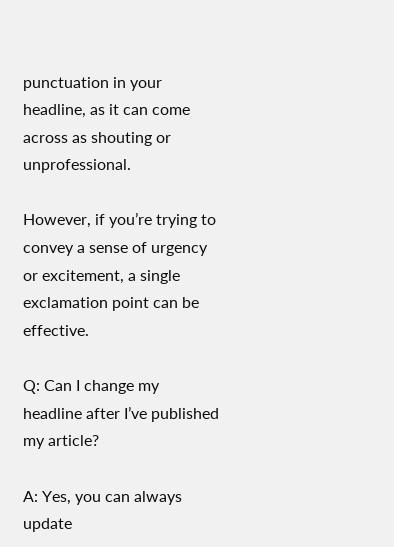punctuation in your headline, as it can come across as shouting or unprofessional.

However, if you’re trying to convey a sense of urgency or excitement, a single exclamation point can be effective.

Q: Can I change my headline after I’ve published my article?

A: Yes, you can always update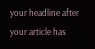your headline after your article has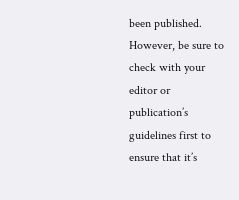been published. However, be sure to check with your editor or publication’s guidelines first to ensure that it’s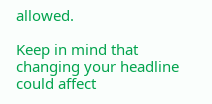allowed.

Keep in mind that changing your headline could affect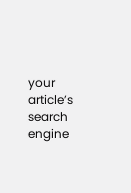your article’s search engine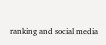ranking and social media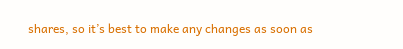shares, so it’s best to make any changes as soon as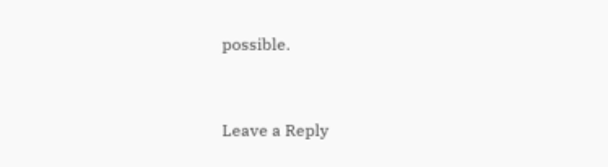possible.


Leave a Reply